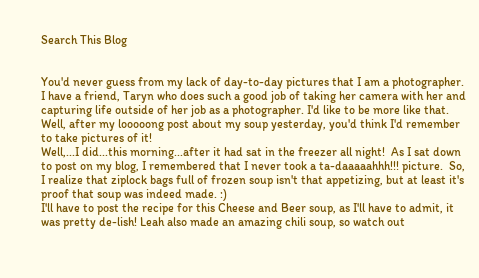Search This Blog


You'd never guess from my lack of day-to-day pictures that I am a photographer.  I have a friend, Taryn who does such a good job of taking her camera with her and capturing life outside of her job as a photographer. I'd like to be more like that.  Well, after my looooong post about my soup yesterday, you'd think I'd remember to take pictures of it!
Well,...I did...this morning...after it had sat in the freezer all night!  As I sat down to post on my blog, I remembered that I never took a ta-daaaaahhh!!! picture.  So, I realize that ziplock bags full of frozen soup isn't that appetizing, but at least it's proof that soup was indeed made. :)
I'll have to post the recipe for this Cheese and Beer soup, as I'll have to admit, it was pretty de-lish! Leah also made an amazing chili soup, so watch out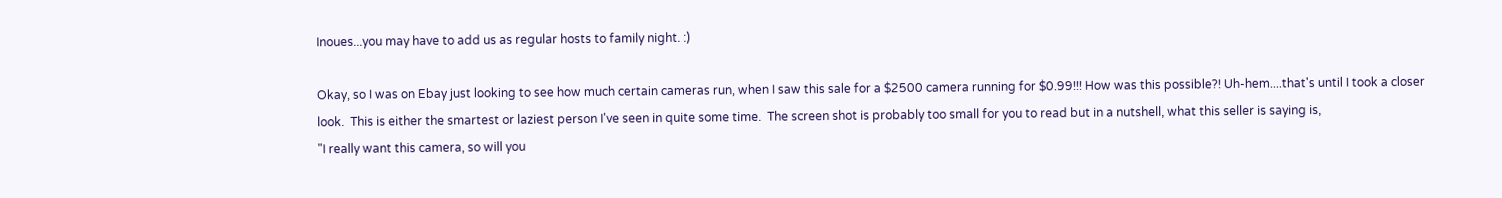Inoues...you may have to add us as regular hosts to family night. :)

Okay, so I was on Ebay just looking to see how much certain cameras run, when I saw this sale for a $2500 camera running for $0.99!!! How was this possible?! Uh-hem....that's until I took a closer look.  This is either the smartest or laziest person I've seen in quite some time.  The screen shot is probably too small for you to read but in a nutshell, what this seller is saying is,
"I really want this camera, so will you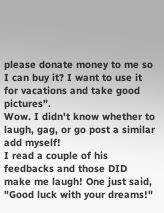please donate money to me so I can buy it? I want to use it for vacations and take good pictures".
Wow. I didn't know whether to laugh, gag, or go post a similar add myself!
I read a couple of his feedbacks and those DID make me laugh! One just said, "Good luck with your dreams!"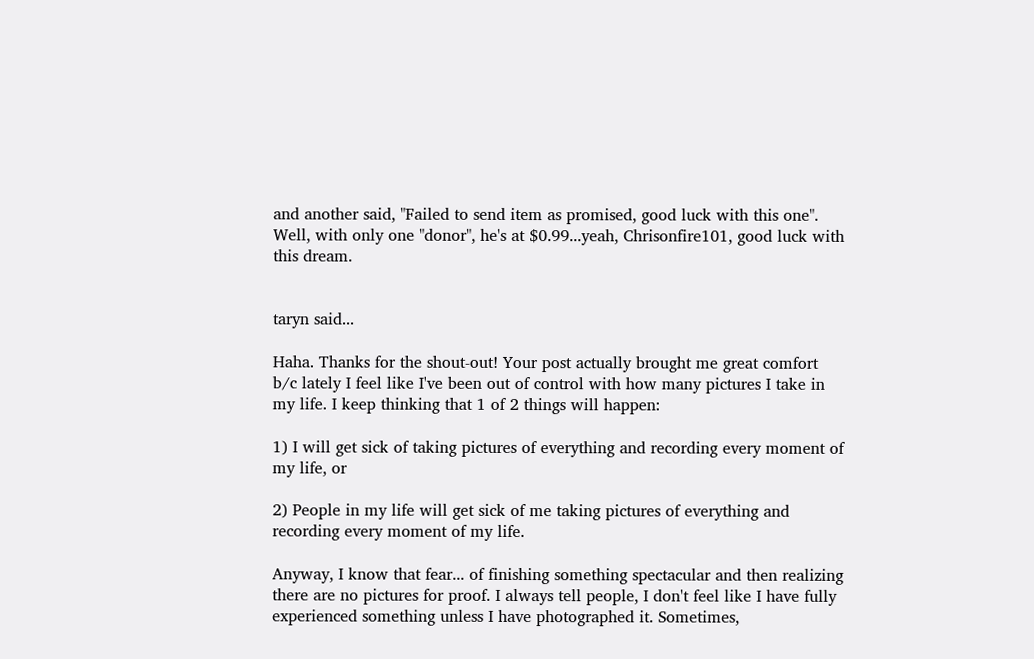and another said, "Failed to send item as promised, good luck with this one".  Well, with only one "donor", he's at $0.99...yeah, Chrisonfire101, good luck with this dream.


taryn said...

Haha. Thanks for the shout-out! Your post actually brought me great comfort b/c lately I feel like I've been out of control with how many pictures I take in my life. I keep thinking that 1 of 2 things will happen:

1) I will get sick of taking pictures of everything and recording every moment of my life, or

2) People in my life will get sick of me taking pictures of everything and recording every moment of my life.

Anyway, I know that fear... of finishing something spectacular and then realizing there are no pictures for proof. I always tell people, I don't feel like I have fully experienced something unless I have photographed it. Sometimes,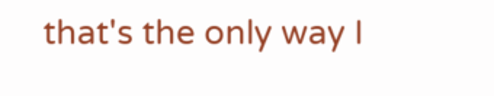that's the only way I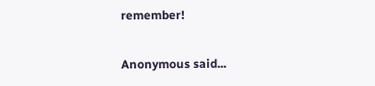remember!

Anonymous said...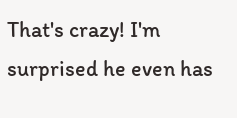That's crazy! I'm surprised he even has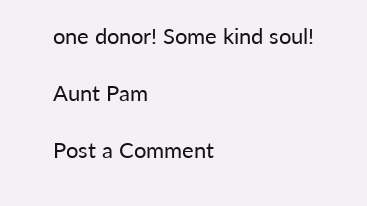one donor! Some kind soul!

Aunt Pam

Post a Comment